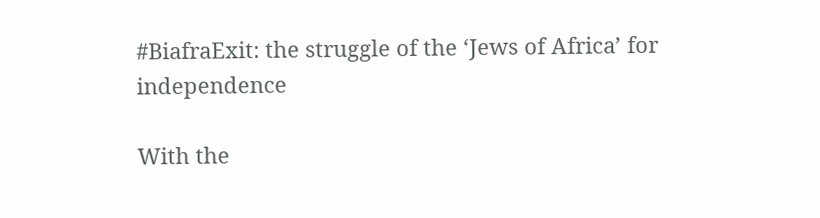#BiafraExit: the struggle of the ‘Jews of Africa’ for independence

With the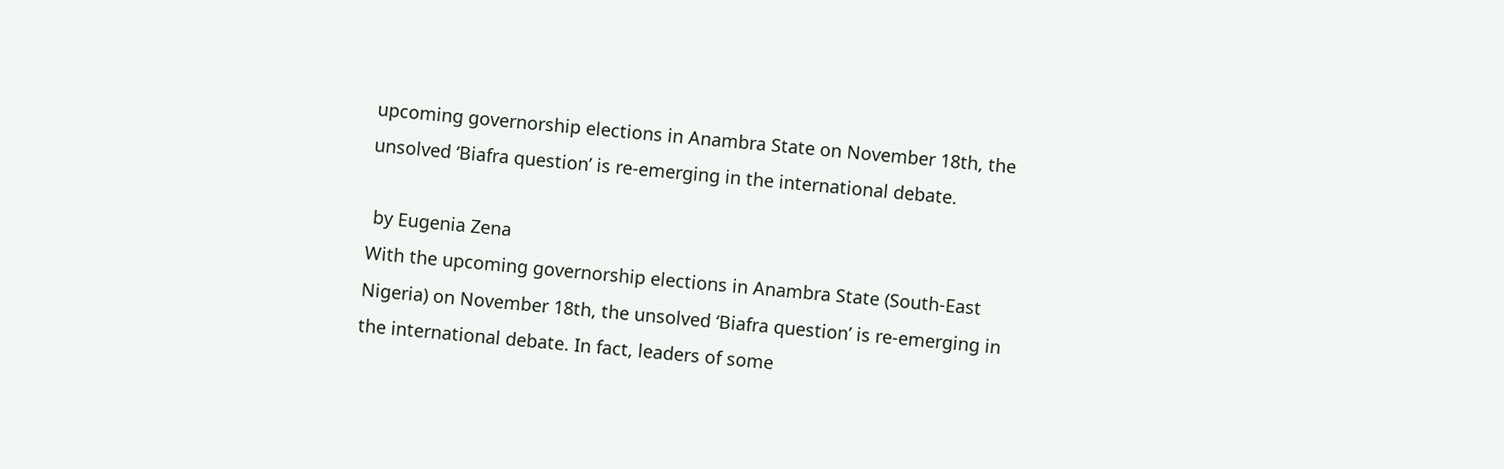upcoming governorship elections in Anambra State on November 18th, the unsolved ‘Biafra question’ is re-emerging in the international debate.

 by Eugenia Zena
With the upcoming governorship elections in Anambra State (South-East Nigeria) on November 18th, the unsolved ‘Biafra question’ is re-emerging in the international debate. In fact, leaders of some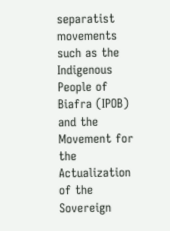separatist movements such as the Indigenous People of Biafra (IPOB) and the Movement for the Actualization of the Sovereign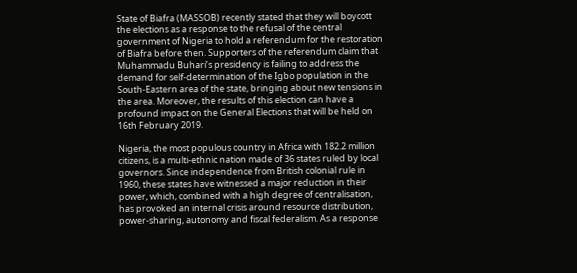State of Biafra (MASSOB) recently stated that they will boycott the elections as a response to the refusal of the central government of Nigeria to hold a referendum for the restoration of Biafra before then. Supporters of the referendum claim that Muhammadu Buhari’s presidency is failing to address the demand for self-determination of the Igbo population in the South-Eastern area of the state, bringing about new tensions in the area. Moreover, the results of this election can have a profound impact on the General Elections that will be held on 16th February 2019.

Nigeria, the most populous country in Africa with 182.2 million citizens, is a multi-ethnic nation made of 36 states ruled by local governors. Since independence from British colonial rule in 1960, these states have witnessed a major reduction in their power, which, combined with a high degree of centralisation, has provoked an internal crisis around resource distribution, power-sharing, autonomy and fiscal federalism. As a response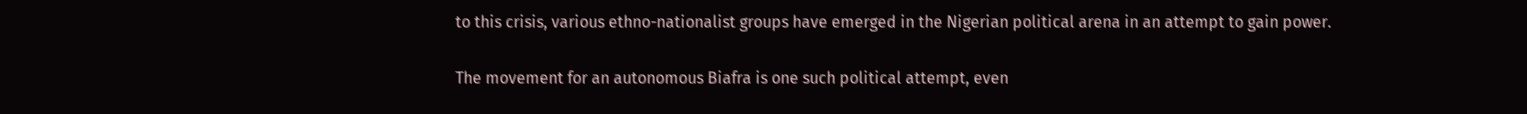to this crisis, various ethno-nationalist groups have emerged in the Nigerian political arena in an attempt to gain power.

The movement for an autonomous Biafra is one such political attempt, even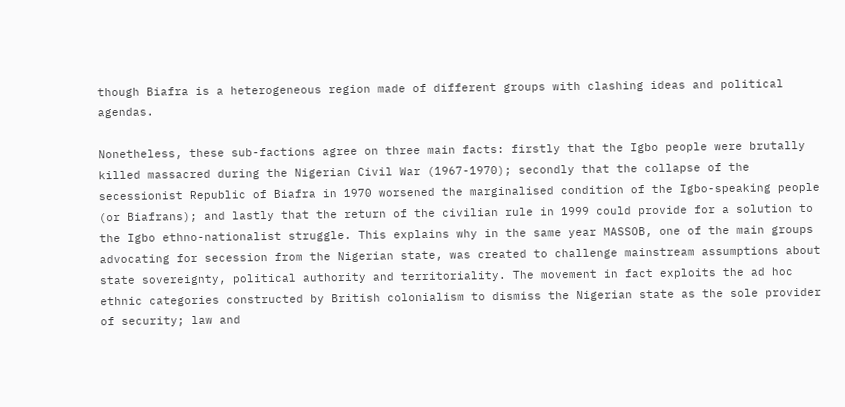though Biafra is a heterogeneous region made of different groups with clashing ideas and political agendas.

Nonetheless, these sub-factions agree on three main facts: firstly that the Igbo people were brutally killed massacred during the Nigerian Civil War (1967-1970); secondly that the collapse of the secessionist Republic of Biafra in 1970 worsened the marginalised condition of the Igbo-speaking people (or Biafrans); and lastly that the return of the civilian rule in 1999 could provide for a solution to the Igbo ethno-nationalist struggle. This explains why in the same year MASSOB, one of the main groups advocating for secession from the Nigerian state, was created to challenge mainstream assumptions about state sovereignty, political authority and territoriality. The movement in fact exploits the ad hoc ethnic categories constructed by British colonialism to dismiss the Nigerian state as the sole provider of security; law and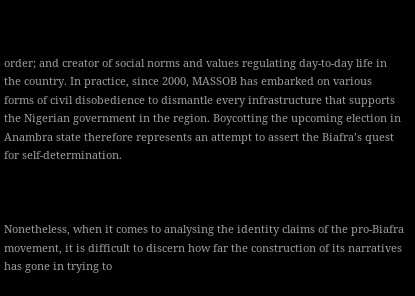order; and creator of social norms and values regulating day-to-day life in the country. In practice, since 2000, MASSOB has embarked on various forms of civil disobedience to dismantle every infrastructure that supports the Nigerian government in the region. Boycotting the upcoming election in Anambra state therefore represents an attempt to assert the Biafra’s quest for self-determination.



Nonetheless, when it comes to analysing the identity claims of the pro-Biafra movement, it is difficult to discern how far the construction of its narratives has gone in trying to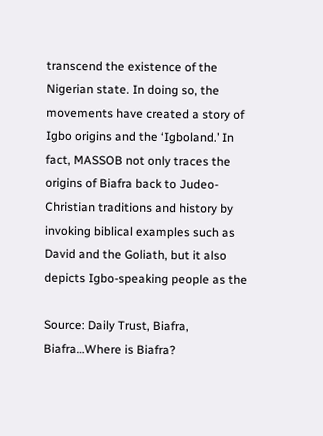transcend the existence of the Nigerian state. In doing so, the movements have created a story of Igbo origins and the ‘Igboland.’ In fact, MASSOB not only traces the origins of Biafra back to Judeo-Christian traditions and history by invoking biblical examples such as David and the Goliath, but it also depicts Igbo-speaking people as the

Source: Daily Trust, Biafra, Biafra…Where is Biafra?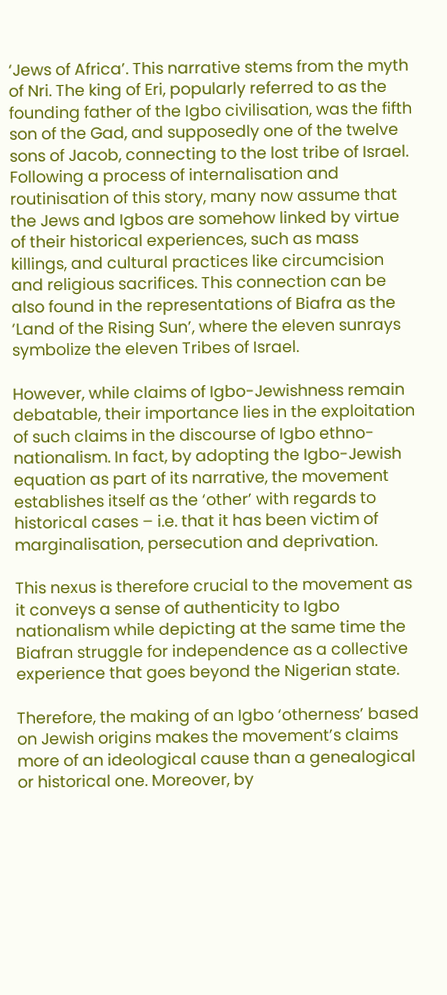‘Jews of Africa’. This narrative stems from the myth of Nri. The king of Eri, popularly referred to as the founding father of the Igbo civilisation, was the fifth son of the Gad, and supposedly one of the twelve sons of Jacob, connecting to the lost tribe of Israel. Following a process of internalisation and routinisation of this story, many now assume that the Jews and Igbos are somehow linked by virtue of their historical experiences, such as mass killings, and cultural practices like circumcision and religious sacrifices. This connection can be also found in the representations of Biafra as the ‘Land of the Rising Sun’, where the eleven sunrays symbolize the eleven Tribes of Israel.

However, while claims of Igbo-Jewishness remain debatable, their importance lies in the exploitation of such claims in the discourse of Igbo ethno-nationalism. In fact, by adopting the Igbo-Jewish equation as part of its narrative, the movement establishes itself as the ‘other’ with regards to historical cases – i.e. that it has been victim of marginalisation, persecution and deprivation.

This nexus is therefore crucial to the movement as it conveys a sense of authenticity to Igbo nationalism while depicting at the same time the Biafran struggle for independence as a collective experience that goes beyond the Nigerian state.

Therefore, the making of an Igbo ‘otherness’ based on Jewish origins makes the movement’s claims more of an ideological cause than a genealogical or historical one. Moreover, by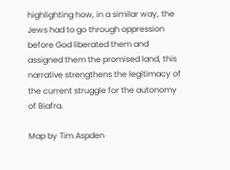highlighting how, in a similar way, the Jews had to go through oppression before God liberated them and assigned them the promised land, this narrative strengthens the legitimacy of the current struggle for the autonomy of Biafra.

Map by Tim Aspden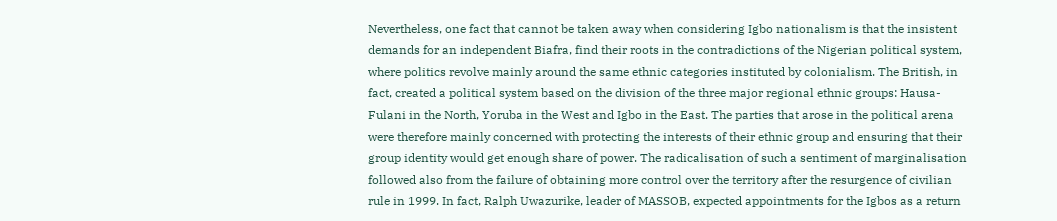Nevertheless, one fact that cannot be taken away when considering Igbo nationalism is that the insistent demands for an independent Biafra, find their roots in the contradictions of the Nigerian political system, where politics revolve mainly around the same ethnic categories instituted by colonialism. The British, in fact, created a political system based on the division of the three major regional ethnic groups: Hausa-Fulani in the North, Yoruba in the West and Igbo in the East. The parties that arose in the political arena were therefore mainly concerned with protecting the interests of their ethnic group and ensuring that their group identity would get enough share of power. The radicalisation of such a sentiment of marginalisation followed also from the failure of obtaining more control over the territory after the resurgence of civilian rule in 1999. In fact, Ralph Uwazurike, leader of MASSOB, expected appointments for the Igbos as a return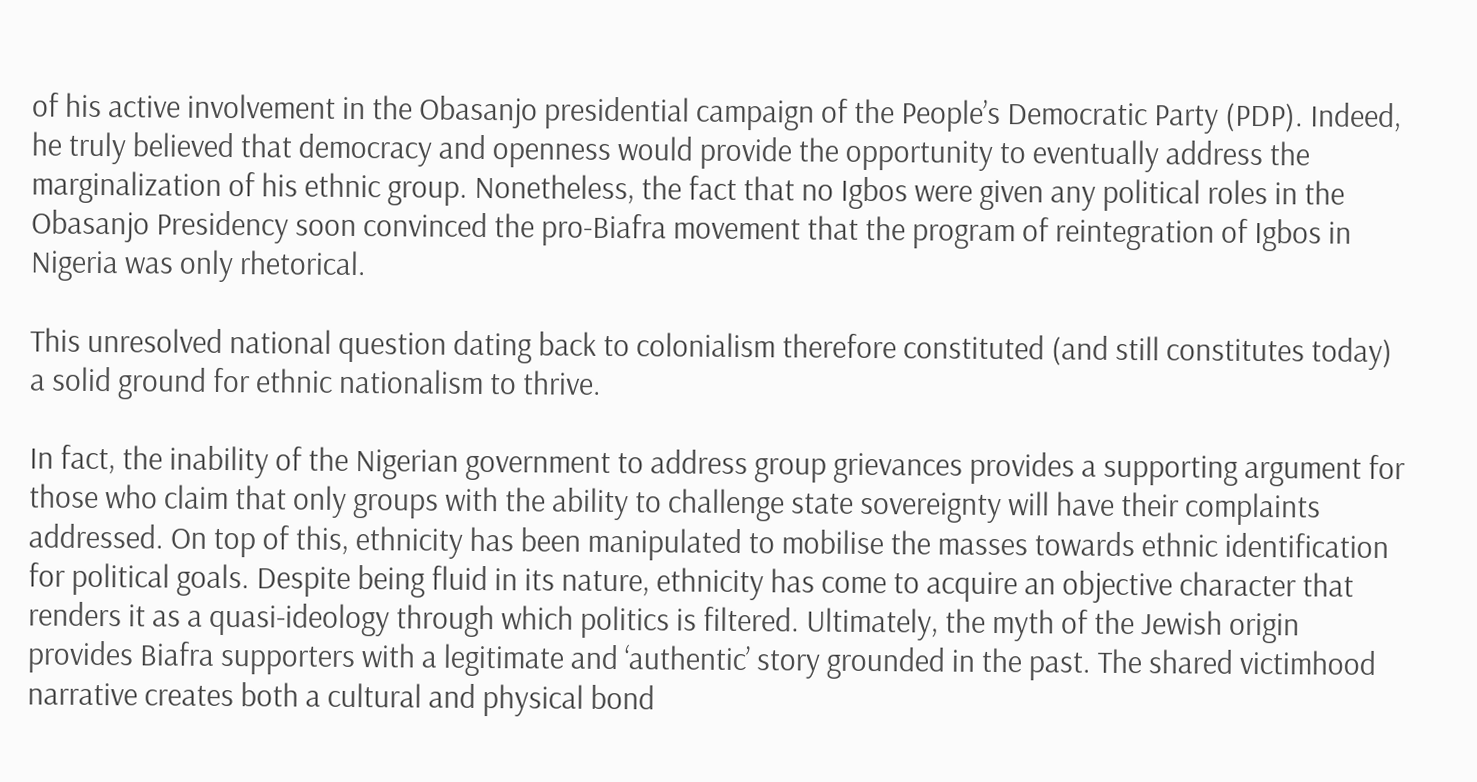of his active involvement in the Obasanjo presidential campaign of the People’s Democratic Party (PDP). Indeed, he truly believed that democracy and openness would provide the opportunity to eventually address the marginalization of his ethnic group. Nonetheless, the fact that no Igbos were given any political roles in the Obasanjo Presidency soon convinced the pro-Biafra movement that the program of reintegration of Igbos in Nigeria was only rhetorical.

This unresolved national question dating back to colonialism therefore constituted (and still constitutes today) a solid ground for ethnic nationalism to thrive.

In fact, the inability of the Nigerian government to address group grievances provides a supporting argument for those who claim that only groups with the ability to challenge state sovereignty will have their complaints addressed. On top of this, ethnicity has been manipulated to mobilise the masses towards ethnic identification for political goals. Despite being fluid in its nature, ethnicity has come to acquire an objective character that renders it as a quasi-ideology through which politics is filtered. Ultimately, the myth of the Jewish origin provides Biafra supporters with a legitimate and ‘authentic’ story grounded in the past. The shared victimhood narrative creates both a cultural and physical bond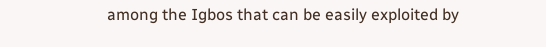among the Igbos that can be easily exploited by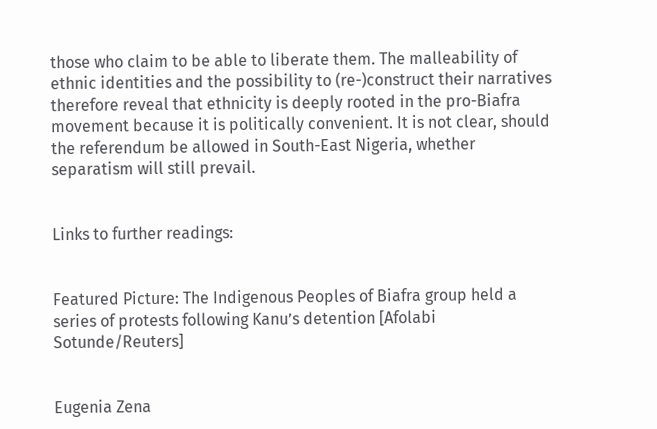those who claim to be able to liberate them. The malleability of ethnic identities and the possibility to (re-)construct their narratives therefore reveal that ethnicity is deeply rooted in the pro-Biafra movement because it is politically convenient. It is not clear, should the referendum be allowed in South-East Nigeria, whether separatism will still prevail.


Links to further readings:


Featured Picture: The Indigenous Peoples of Biafra group held a series of protests following Kanu’s detention [Afolabi Sotunde/Reuters]


Eugenia Zena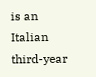is an Italian third-year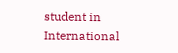student in International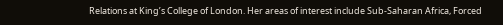Relations at King’s College of London. Her areas of interest include Sub-Saharan Africa, Forced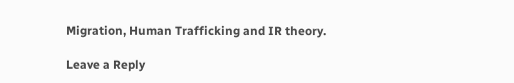Migration, Human Trafficking and IR theory.

Leave a Reply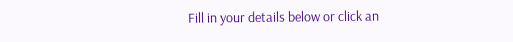Fill in your details below or click an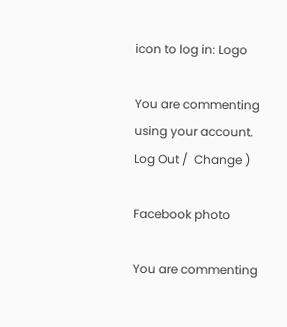icon to log in: Logo

You are commenting using your account. Log Out /  Change )

Facebook photo

You are commenting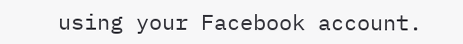using your Facebook account.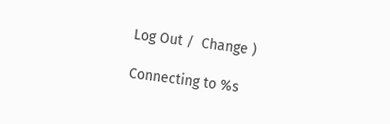Log Out /  Change )

Connecting to %s